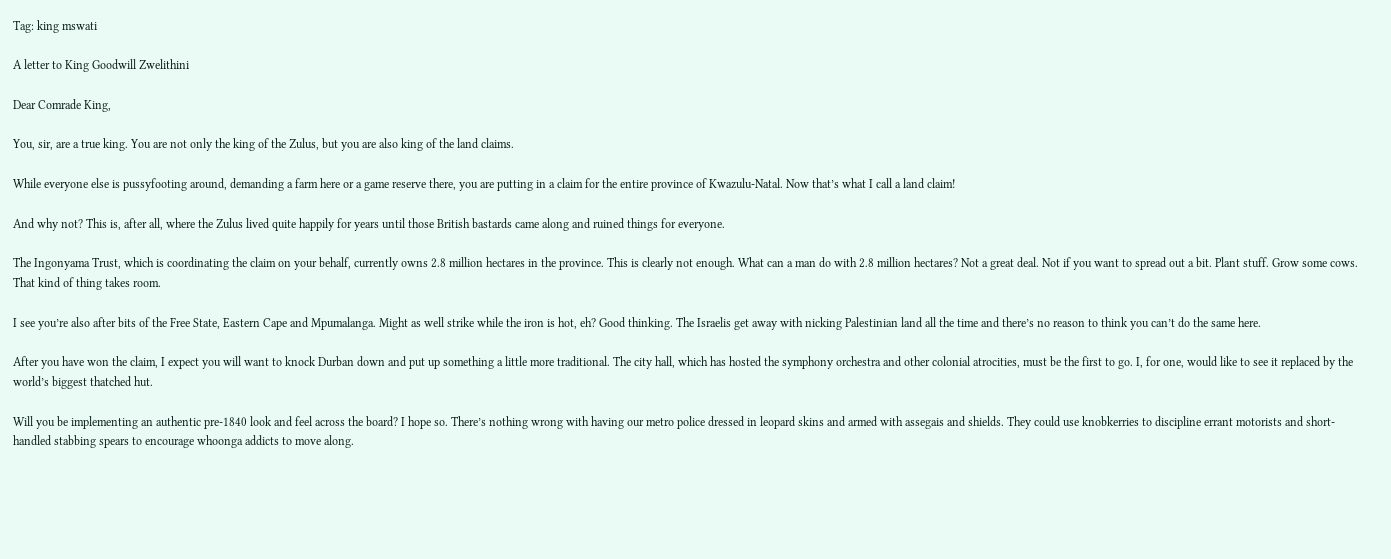Tag: king mswati

A letter to King Goodwill Zwelithini

Dear Comrade King,

You, sir, are a true king. You are not only the king of the Zulus, but you are also king of the land claims.

While everyone else is pussyfooting around, demanding a farm here or a game reserve there, you are putting in a claim for the entire province of Kwazulu-Natal. Now that’s what I call a land claim!

And why not? This is, after all, where the Zulus lived quite happily for years until those British bastards came along and ruined things for everyone.

The Ingonyama Trust, which is coordinating the claim on your behalf, currently owns 2.8 million hectares in the province. This is clearly not enough. What can a man do with 2.8 million hectares? Not a great deal. Not if you want to spread out a bit. Plant stuff. Grow some cows. That kind of thing takes room.

I see you’re also after bits of the Free State, Eastern Cape and Mpumalanga. Might as well strike while the iron is hot, eh? Good thinking. The Israelis get away with nicking Palestinian land all the time and there’s no reason to think you can’t do the same here.

After you have won the claim, I expect you will want to knock Durban down and put up something a little more traditional. The city hall, which has hosted the symphony orchestra and other colonial atrocities, must be the first to go. I, for one, would like to see it replaced by the world’s biggest thatched hut.

Will you be implementing an authentic pre-1840 look and feel across the board? I hope so. There’s nothing wrong with having our metro police dressed in leopard skins and armed with assegais and shields. They could use knobkerries to discipline errant motorists and short-handled stabbing spears to encourage whoonga addicts to move along.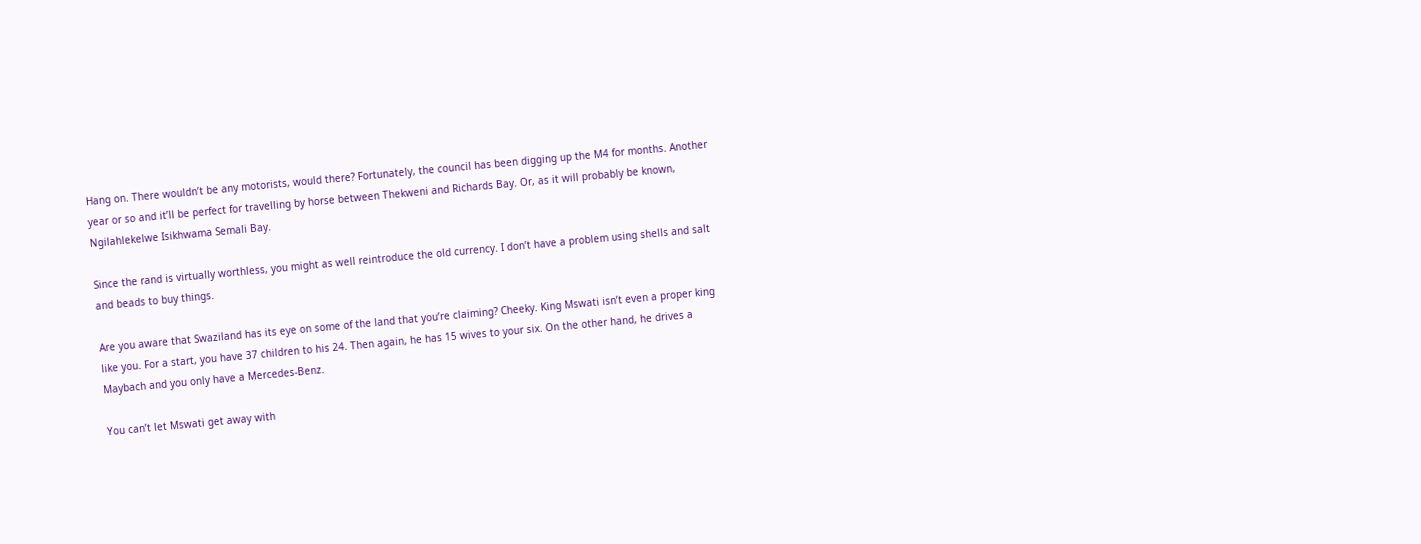Hang on. There wouldn’t be any motorists, would there? Fortunately, the council has been digging up the M4 for months. Another year or so and it’ll be perfect for travelling by horse between Thekweni and Richards Bay. Or, as it will probably be known, Ngilahlekelwe Isikhwama Semali Bay.

Since the rand is virtually worthless, you might as well reintroduce the old currency. I don’t have a problem using shells and salt and beads to buy things.

Are you aware that Swaziland has its eye on some of the land that you’re claiming? Cheeky. King Mswati isn’t even a proper king like you. For a start, you have 37 children to his 24. Then again, he has 15 wives to your six. On the other hand, he drives a Maybach and you only have a Mercedes-Benz.

You can’t let Mswati get away with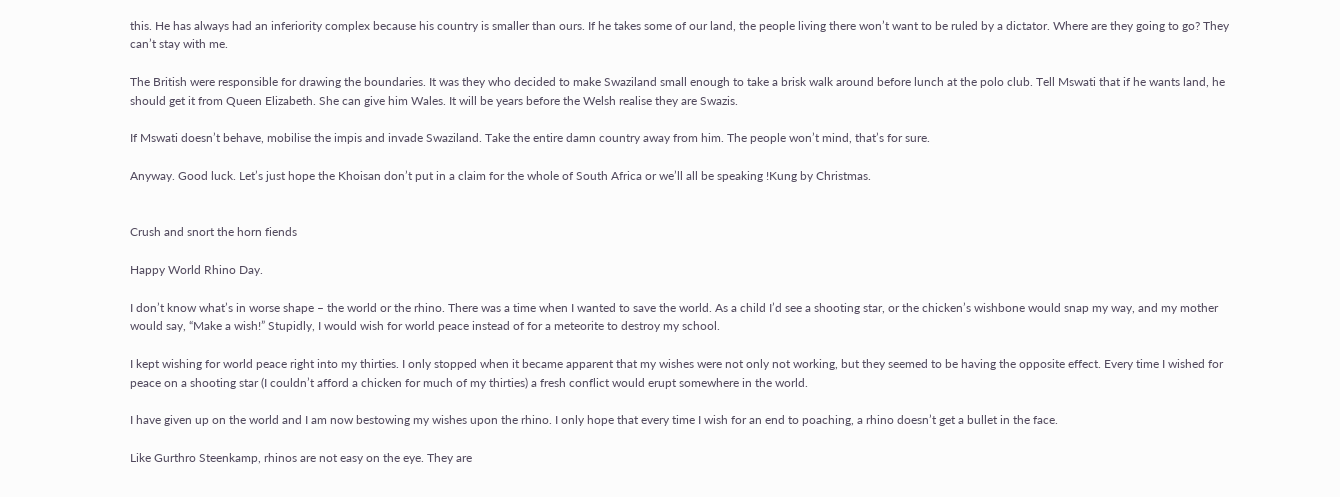this. He has always had an inferiority complex because his country is smaller than ours. If he takes some of our land, the people living there won’t want to be ruled by a dictator. Where are they going to go? They can’t stay with me.

The British were responsible for drawing the boundaries. It was they who decided to make Swaziland small enough to take a brisk walk around before lunch at the polo club. Tell Mswati that if he wants land, he should get it from Queen Elizabeth. She can give him Wales. It will be years before the Welsh realise they are Swazis.

If Mswati doesn’t behave, mobilise the impis and invade Swaziland. Take the entire damn country away from him. The people won’t mind, that’s for sure.

Anyway. Good luck. Let’s just hope the Khoisan don’t put in a claim for the whole of South Africa or we’ll all be speaking !Kung by Christmas.


Crush and snort the horn fiends

Happy World Rhino Day.

I don’t know what’s in worse shape – the world or the rhino. There was a time when I wanted to save the world. As a child I’d see a shooting star, or the chicken’s wishbone would snap my way, and my mother would say, “Make a wish!” Stupidly, I would wish for world peace instead of for a meteorite to destroy my school.

I kept wishing for world peace right into my thirties. I only stopped when it became apparent that my wishes were not only not working, but they seemed to be having the opposite effect. Every time I wished for peace on a shooting star (I couldn’t afford a chicken for much of my thirties) a fresh conflict would erupt somewhere in the world.

I have given up on the world and I am now bestowing my wishes upon the rhino. I only hope that every time I wish for an end to poaching, a rhino doesn’t get a bullet in the face.

Like Gurthro Steenkamp, rhinos are not easy on the eye. They are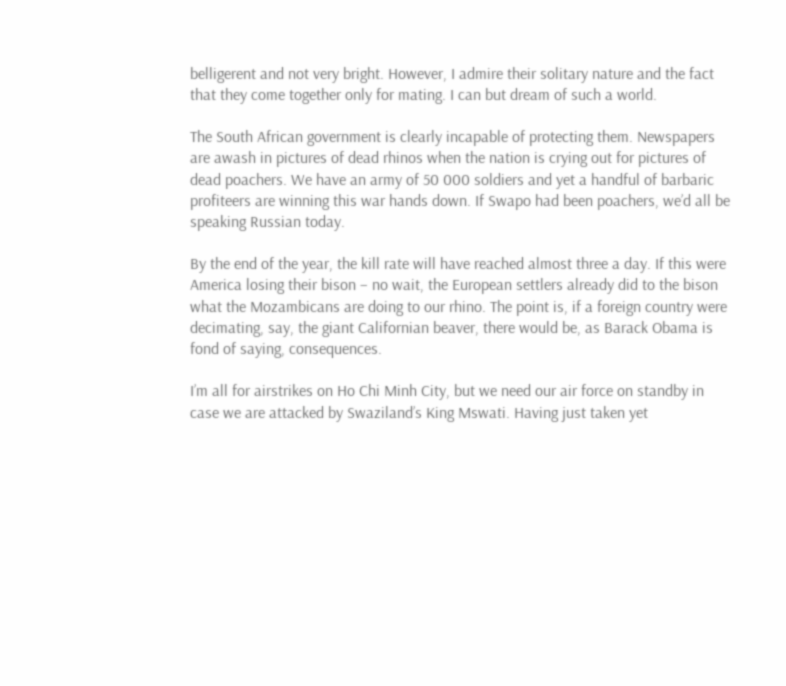belligerent and not very bright. However, I admire their solitary nature and the fact that they come together only for mating. I can but dream of such a world.

The South African government is clearly incapable of protecting them. Newspapers are awash in pictures of dead rhinos when the nation is crying out for pictures of dead poachers. We have an army of 50 000 soldiers and yet a handful of barbaric profiteers are winning this war hands down. If Swapo had been poachers, we’d all be speaking Russian today.

By the end of the year, the kill rate will have reached almost three a day. If this were America losing their bison – no wait, the European settlers already did to the bison what the Mozambicans are doing to our rhino. The point is, if a foreign country were decimating, say, the giant Californian beaver, there would be, as Barack Obama is fond of saying, consequences.

I’m all for airstrikes on Ho Chi Minh City, but we need our air force on standby in case we are attacked by Swaziland’s King Mswati. Having just taken yet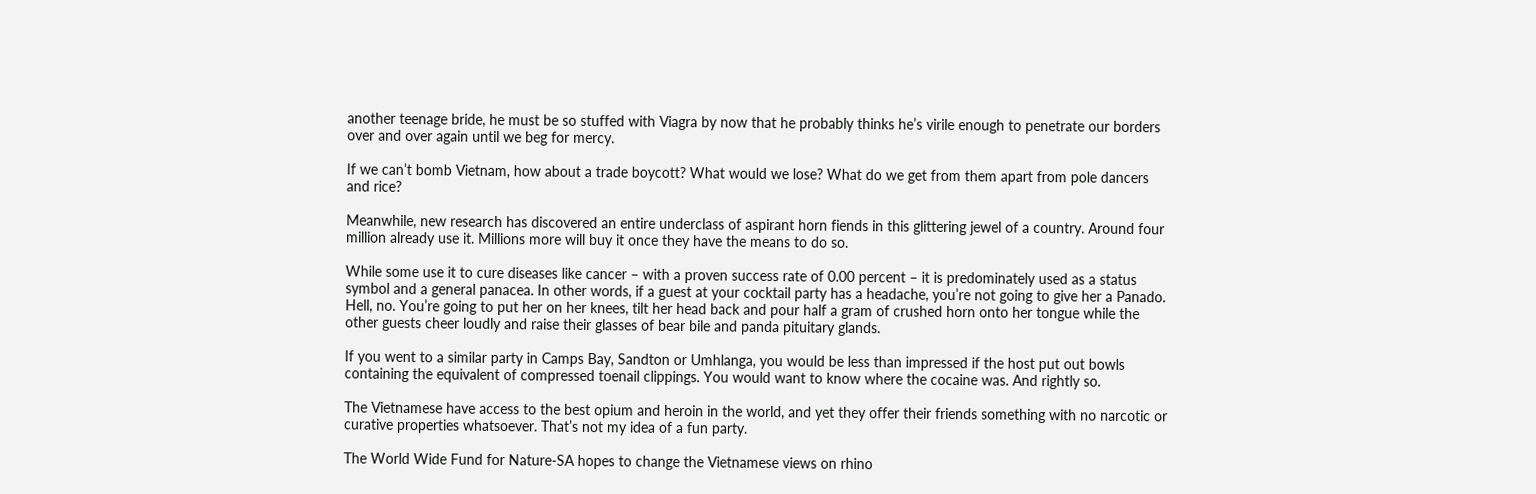another teenage bride, he must be so stuffed with Viagra by now that he probably thinks he’s virile enough to penetrate our borders over and over again until we beg for mercy.

If we can’t bomb Vietnam, how about a trade boycott? What would we lose? What do we get from them apart from pole dancers and rice?

Meanwhile, new research has discovered an entire underclass of aspirant horn fiends in this glittering jewel of a country. Around four million already use it. Millions more will buy it once they have the means to do so.

While some use it to cure diseases like cancer – with a proven success rate of 0.00 percent – it is predominately used as a status symbol and a general panacea. In other words, if a guest at your cocktail party has a headache, you’re not going to give her a Panado. Hell, no. You’re going to put her on her knees, tilt her head back and pour half a gram of crushed horn onto her tongue while the other guests cheer loudly and raise their glasses of bear bile and panda pituitary glands.

If you went to a similar party in Camps Bay, Sandton or Umhlanga, you would be less than impressed if the host put out bowls containing the equivalent of compressed toenail clippings. You would want to know where the cocaine was. And rightly so.

The Vietnamese have access to the best opium and heroin in the world, and yet they offer their friends something with no narcotic or curative properties whatsoever. That’s not my idea of a fun party.

The World Wide Fund for Nature-SA hopes to change the Vietnamese views on rhino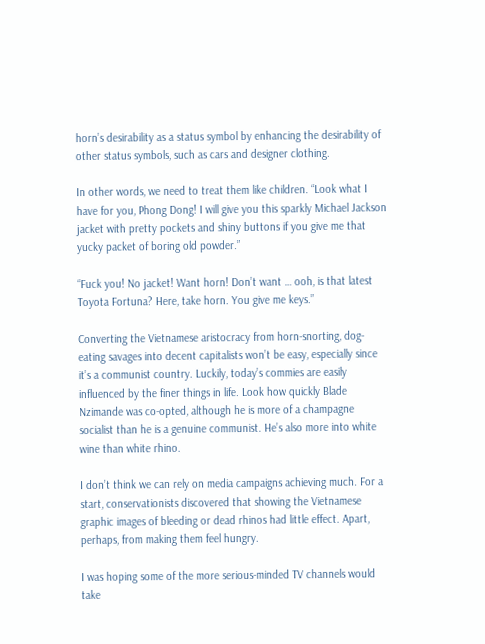horn’s desirability as a status symbol by enhancing the desirability of other status symbols, such as cars and designer clothing.

In other words, we need to treat them like children. “Look what I have for you, Phong Dong! I will give you this sparkly Michael Jackson jacket with pretty pockets and shiny buttons if you give me that yucky packet of boring old powder.”

“Fuck you! No jacket! Want horn! Don’t want … ooh, is that latest Toyota Fortuna? Here, take horn. You give me keys.”

Converting the Vietnamese aristocracy from horn-snorting, dog-eating savages into decent capitalists won’t be easy, especially since it’s a communist country. Luckily, today’s commies are easily influenced by the finer things in life. Look how quickly Blade Nzimande was co-opted, although he is more of a champagne socialist than he is a genuine communist. He’s also more into white wine than white rhino.

I don’t think we can rely on media campaigns achieving much. For a start, conservationists discovered that showing the Vietnamese graphic images of bleeding or dead rhinos had little effect. Apart, perhaps, from making them feel hungry.

I was hoping some of the more serious-minded TV channels would take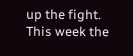up the fight. This week the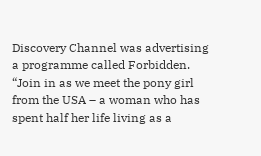Discovery Channel was advertising a programme called Forbidden. “Join in as we meet the pony girl from the USA – a woman who has spent half her life living as a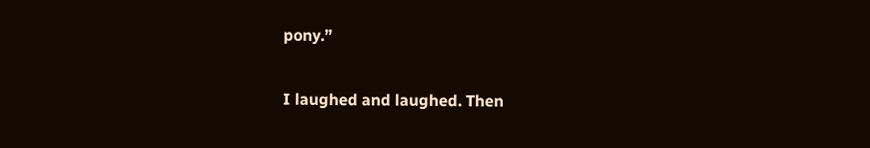pony.”

I laughed and laughed. Then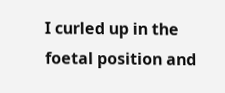I curled up in the foetal position and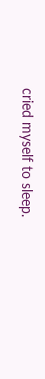cried myself to sleep.